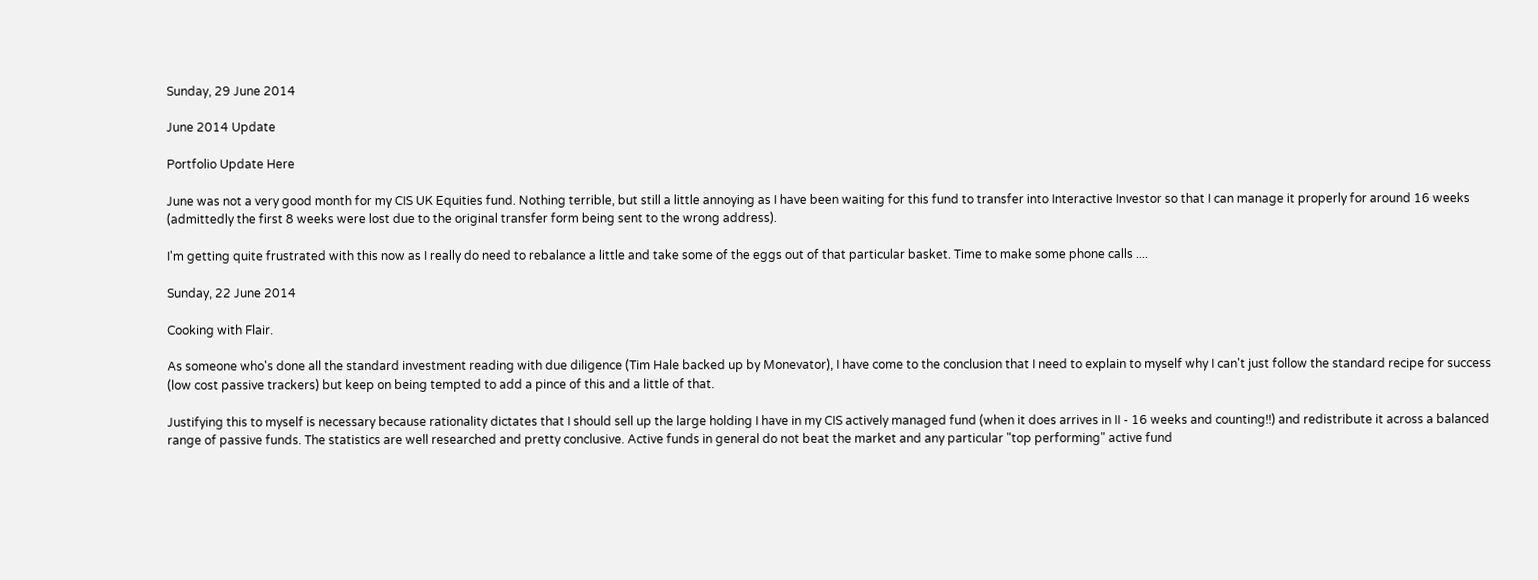Sunday, 29 June 2014

June 2014 Update

Portfolio Update Here

June was not a very good month for my CIS UK Equities fund. Nothing terrible, but still a little annoying as I have been waiting for this fund to transfer into Interactive Investor so that I can manage it properly for around 16 weeks (admittedly the first 8 weeks were lost due to the original transfer form being sent to the wrong address).

I'm getting quite frustrated with this now as I really do need to rebalance a little and take some of the eggs out of that particular basket. Time to make some phone calls ....

Sunday, 22 June 2014

Cooking with Flair.

As someone who's done all the standard investment reading with due diligence (Tim Hale backed up by Monevator), I have come to the conclusion that I need to explain to myself why I can't just follow the standard recipe for success (low cost passive trackers) but keep on being tempted to add a pince of this and a little of that.

Justifying this to myself is necessary because rationality dictates that I should sell up the large holding I have in my CIS actively managed fund (when it does arrives in II - 16 weeks and counting!!) and redistribute it across a balanced range of passive funds. The statistics are well researched and pretty conclusive. Active funds in general do not beat the market and any particular "top performing" active fund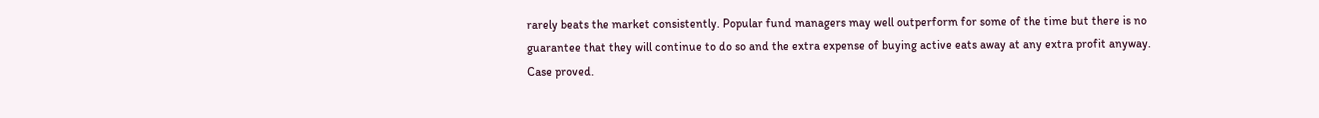rarely beats the market consistently. Popular fund managers may well outperform for some of the time but there is no guarantee that they will continue to do so and the extra expense of buying active eats away at any extra profit anyway. Case proved.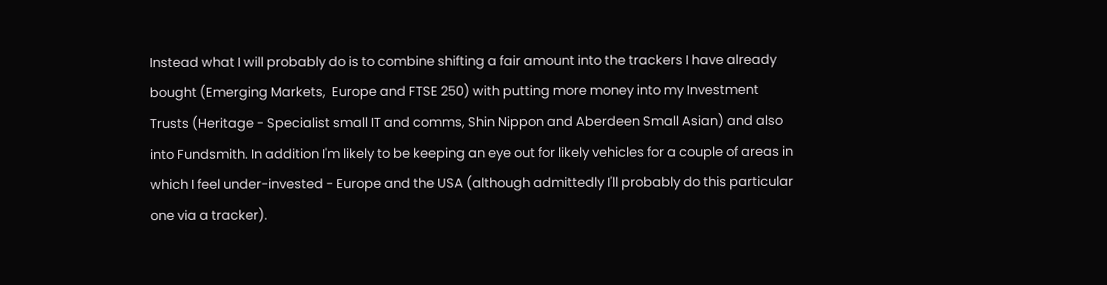Instead what I will probably do is to combine shifting a fair amount into the trackers I have already bought (Emerging Markets,  Europe and FTSE 250) with putting more money into my Investment Trusts (Heritage - Specialist small IT and comms, Shin Nippon and Aberdeen Small Asian) and also into Fundsmith. In addition I'm likely to be keeping an eye out for likely vehicles for a couple of areas in which I feel under-invested - Europe and the USA (although admittedly I'll probably do this particular one via a tracker).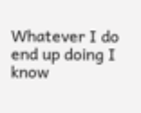Whatever I do end up doing I  know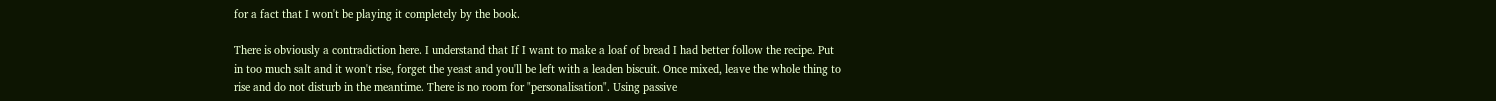for a fact that I won't be playing it completely by the book.

There is obviously a contradiction here. I understand that If I want to make a loaf of bread I had better follow the recipe. Put in too much salt and it won't rise, forget the yeast and you'll be left with a leaden biscuit. Once mixed, leave the whole thing to rise and do not disturb in the meantime. There is no room for "personalisation". Using passive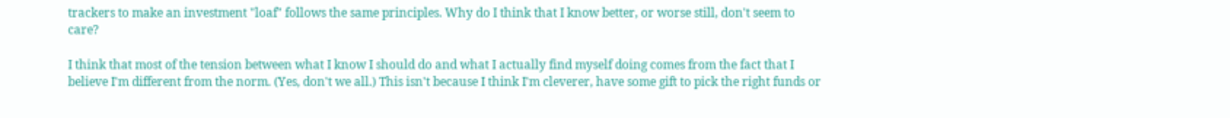trackers to make an investment "loaf" follows the same principles. Why do I think that I know better, or worse still, don't seem to care?

I think that most of the tension between what I know I should do and what I actually find myself doing comes from the fact that I believe I'm different from the norm. (Yes, don't we all.) This isn't because I think I'm cleverer, have some gift to pick the right funds or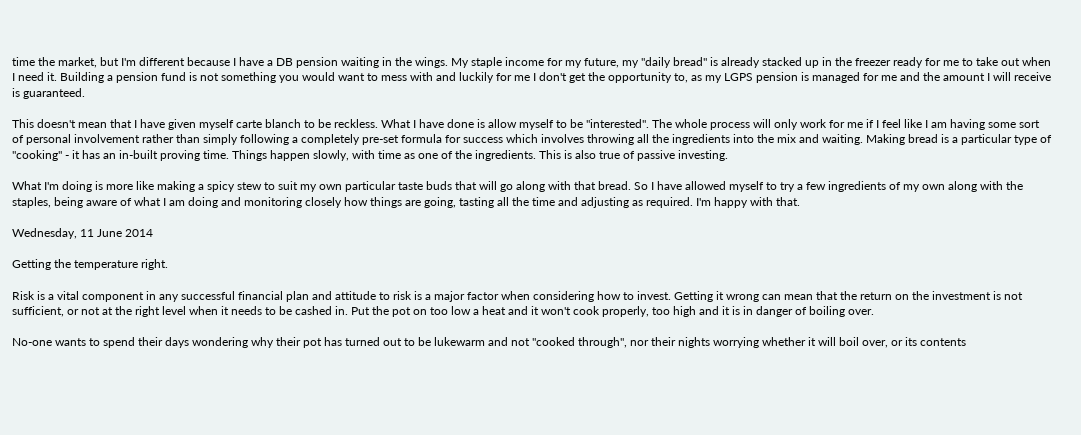time the market, but I'm different because I have a DB pension waiting in the wings. My staple income for my future, my "daily bread" is already stacked up in the freezer ready for me to take out when I need it. Building a pension fund is not something you would want to mess with and luckily for me I don't get the opportunity to, as my LGPS pension is managed for me and the amount I will receive is guaranteed.

This doesn't mean that I have given myself carte blanch to be reckless. What I have done is allow myself to be "interested". The whole process will only work for me if I feel like I am having some sort of personal involvement rather than simply following a completely pre-set formula for success which involves throwing all the ingredients into the mix and waiting. Making bread is a particular type of "cooking" - it has an in-built proving time. Things happen slowly, with time as one of the ingredients. This is also true of passive investing.

What I'm doing is more like making a spicy stew to suit my own particular taste buds that will go along with that bread. So I have allowed myself to try a few ingredients of my own along with the staples, being aware of what I am doing and monitoring closely how things are going, tasting all the time and adjusting as required. I'm happy with that.

Wednesday, 11 June 2014

Getting the temperature right.

Risk is a vital component in any successful financial plan and attitude to risk is a major factor when considering how to invest. Getting it wrong can mean that the return on the investment is not sufficient, or not at the right level when it needs to be cashed in. Put the pot on too low a heat and it won't cook properly, too high and it is in danger of boiling over.

No-one wants to spend their days wondering why their pot has turned out to be lukewarm and not "cooked through", nor their nights worrying whether it will boil over, or its contents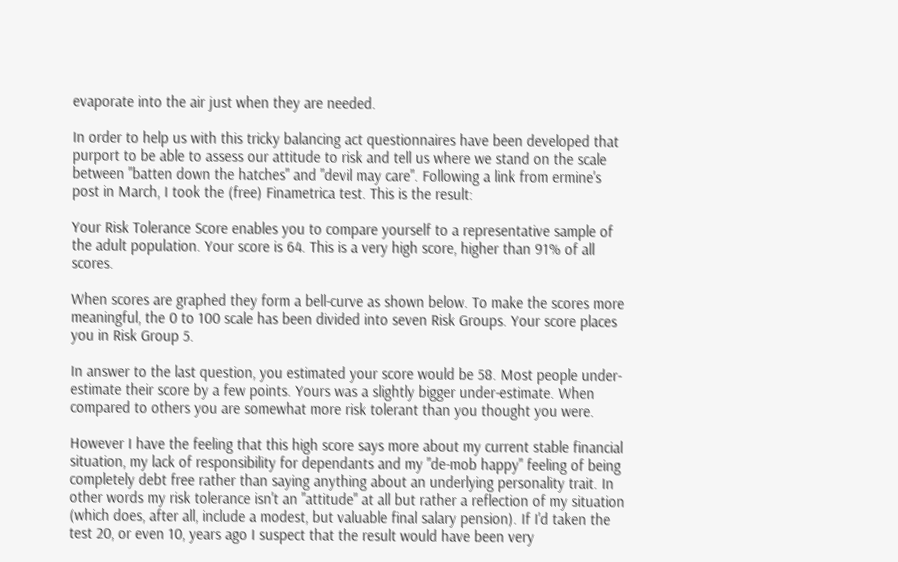evaporate into the air just when they are needed.

In order to help us with this tricky balancing act questionnaires have been developed that purport to be able to assess our attitude to risk and tell us where we stand on the scale between "batten down the hatches" and "devil may care". Following a link from ermine's post in March, I took the (free) Finametrica test. This is the result:

Your Risk Tolerance Score enables you to compare yourself to a representative sample of the adult population. Your score is 64. This is a very high score, higher than 91% of all scores.

When scores are graphed they form a bell-curve as shown below. To make the scores more meaningful, the 0 to 100 scale has been divided into seven Risk Groups. Your score places you in Risk Group 5.

In answer to the last question, you estimated your score would be 58. Most people under-estimate their score by a few points. Yours was a slightly bigger under-estimate. When compared to others you are somewhat more risk tolerant than you thought you were.

However I have the feeling that this high score says more about my current stable financial situation, my lack of responsibility for dependants and my "de-mob happy" feeling of being completely debt free rather than saying anything about an underlying personality trait. In other words my risk tolerance isn't an "attitude" at all but rather a reflection of my situation (which does, after all, include a modest, but valuable final salary pension). If I'd taken the test 20, or even 10, years ago I suspect that the result would have been very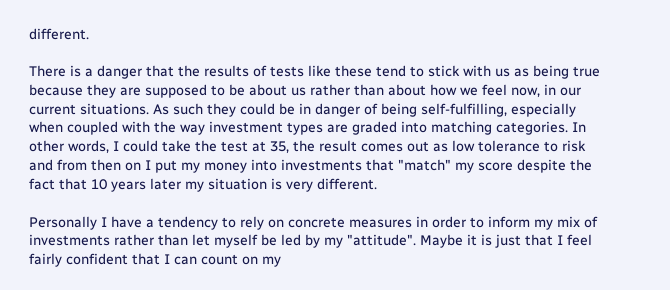different.

There is a danger that the results of tests like these tend to stick with us as being true because they are supposed to be about us rather than about how we feel now, in our current situations. As such they could be in danger of being self-fulfilling, especially when coupled with the way investment types are graded into matching categories. In other words, I could take the test at 35, the result comes out as low tolerance to risk and from then on I put my money into investments that "match" my score despite the fact that 10 years later my situation is very different.

Personally I have a tendency to rely on concrete measures in order to inform my mix of investments rather than let myself be led by my "attitude". Maybe it is just that I feel fairly confident that I can count on my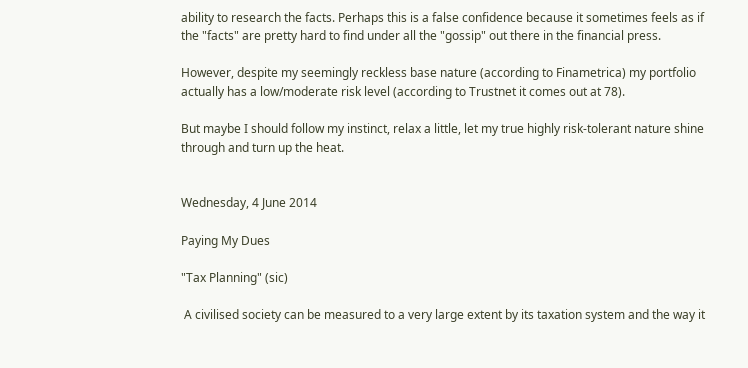ability to research the facts. Perhaps this is a false confidence because it sometimes feels as if the "facts" are pretty hard to find under all the "gossip" out there in the financial press.

However, despite my seemingly reckless base nature (according to Finametrica) my portfolio actually has a low/moderate risk level (according to Trustnet it comes out at 78).

But maybe I should follow my instinct, relax a little, let my true highly risk-tolerant nature shine through and turn up the heat.


Wednesday, 4 June 2014

Paying My Dues

"Tax Planning" (sic)

 A civilised society can be measured to a very large extent by its taxation system and the way it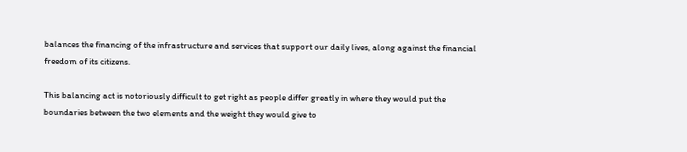balances the financing of the infrastructure and services that support our daily lives, along against the financial freedom of its citizens.

This balancing act is notoriously difficult to get right as people differ greatly in where they would put the boundaries between the two elements and the weight they would give to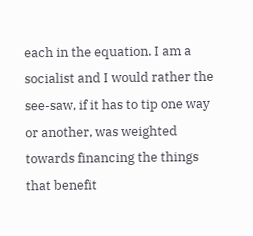each in the equation. I am a socialist and I would rather the see-saw, if it has to tip one way or another, was weighted towards financing the things that benefit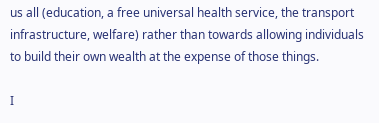us all (education, a free universal health service, the transport infrastructure, welfare) rather than towards allowing individuals to build their own wealth at the expense of those things.

I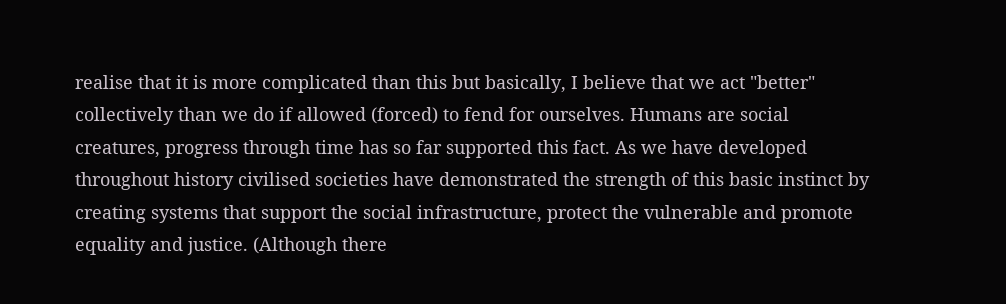realise that it is more complicated than this but basically, I believe that we act "better" collectively than we do if allowed (forced) to fend for ourselves. Humans are social creatures, progress through time has so far supported this fact. As we have developed throughout history civilised societies have demonstrated the strength of this basic instinct by creating systems that support the social infrastructure, protect the vulnerable and promote equality and justice. (Although there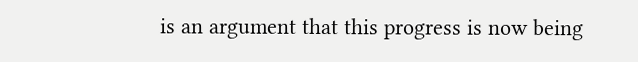is an argument that this progress is now being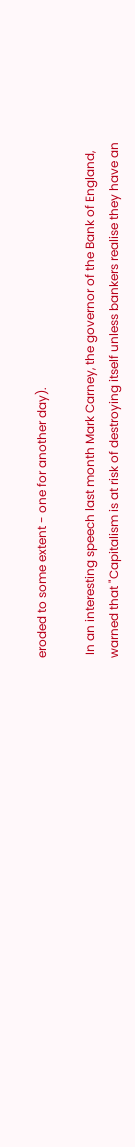eroded to some extent - one for another day).

 In an interesting speech last month Mark Carney, the governor of the Bank of England, warned that "Capitalism is at risk of destroying itself unless bankers realise they have an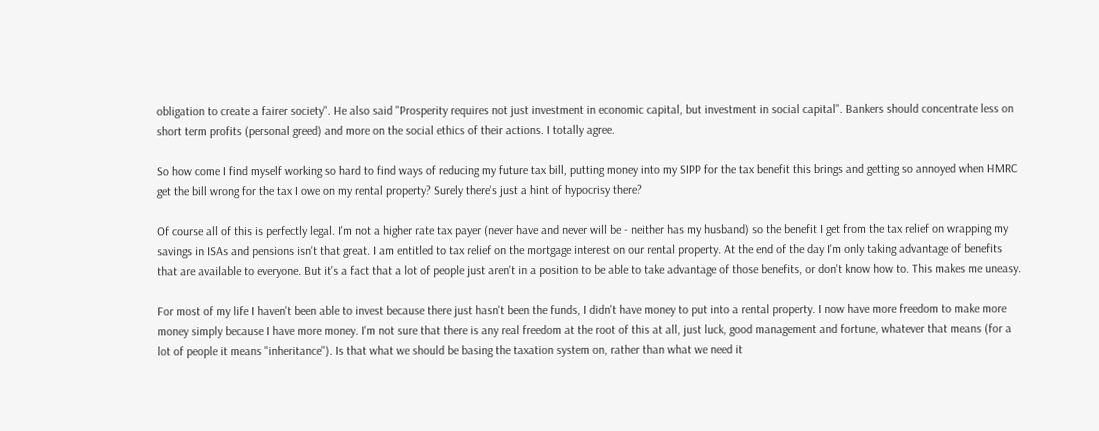obligation to create a fairer society". He also said "Prosperity requires not just investment in economic capital, but investment in social capital". Bankers should concentrate less on short term profits (personal greed) and more on the social ethics of their actions. I totally agree.

So how come I find myself working so hard to find ways of reducing my future tax bill, putting money into my SIPP for the tax benefit this brings and getting so annoyed when HMRC get the bill wrong for the tax I owe on my rental property? Surely there's just a hint of hypocrisy there?

Of course all of this is perfectly legal. I'm not a higher rate tax payer (never have and never will be - neither has my husband) so the benefit I get from the tax relief on wrapping my savings in ISAs and pensions isn't that great. I am entitled to tax relief on the mortgage interest on our rental property. At the end of the day I'm only taking advantage of benefits that are available to everyone. But it's a fact that a lot of people just aren't in a position to be able to take advantage of those benefits, or don't know how to. This makes me uneasy.

For most of my life I haven't been able to invest because there just hasn't been the funds, I didn't have money to put into a rental property. I now have more freedom to make more money simply because I have more money. I'm not sure that there is any real freedom at the root of this at all, just luck, good management and fortune, whatever that means (for a lot of people it means "inheritance"). Is that what we should be basing the taxation system on, rather than what we need it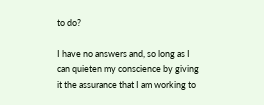to do?

I have no answers and, so long as I can quieten my conscience by giving it the assurance that I am working to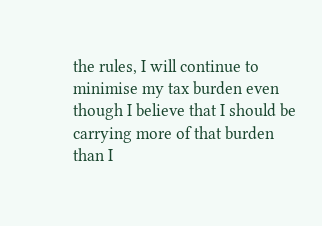the rules, I will continue to minimise my tax burden even though I believe that I should be carrying more of that burden than I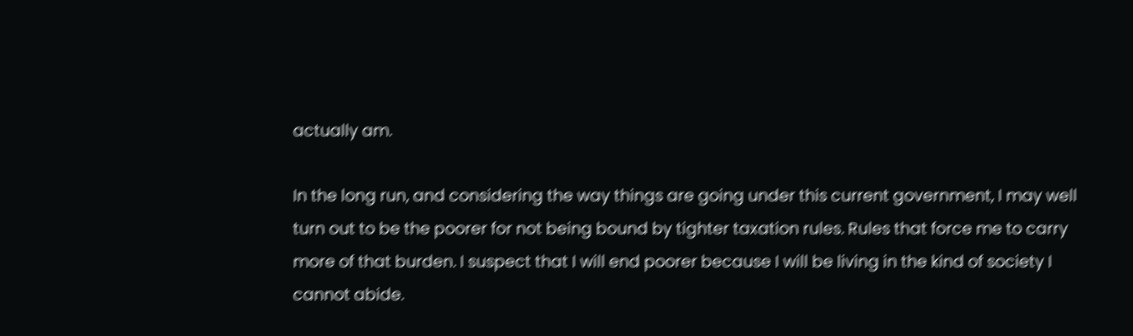actually am.

In the long run, and considering the way things are going under this current government, I may well turn out to be the poorer for not being bound by tighter taxation rules. Rules that force me to carry more of that burden. I suspect that I will end poorer because I will be living in the kind of society I cannot abide.